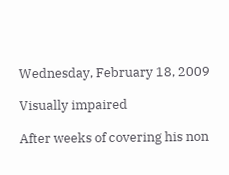Wednesday, February 18, 2009

Visually impaired

After weeks of covering his non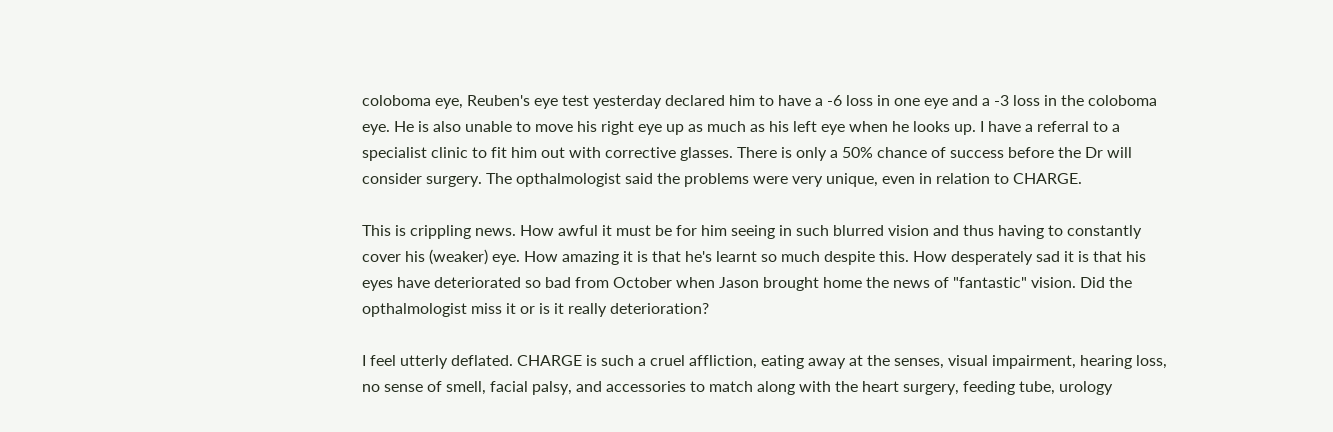coloboma eye, Reuben's eye test yesterday declared him to have a -6 loss in one eye and a -3 loss in the coloboma eye. He is also unable to move his right eye up as much as his left eye when he looks up. I have a referral to a specialist clinic to fit him out with corrective glasses. There is only a 50% chance of success before the Dr will consider surgery. The opthalmologist said the problems were very unique, even in relation to CHARGE.

This is crippling news. How awful it must be for him seeing in such blurred vision and thus having to constantly cover his (weaker) eye. How amazing it is that he's learnt so much despite this. How desperately sad it is that his eyes have deteriorated so bad from October when Jason brought home the news of "fantastic" vision. Did the opthalmologist miss it or is it really deterioration?

I feel utterly deflated. CHARGE is such a cruel affliction, eating away at the senses, visual impairment, hearing loss, no sense of smell, facial palsy, and accessories to match along with the heart surgery, feeding tube, urology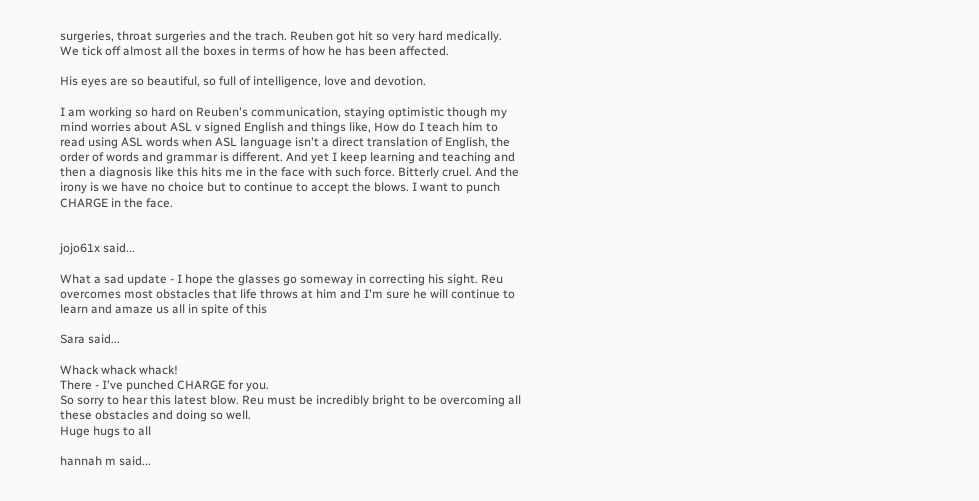surgeries, throat surgeries and the trach. Reuben got hit so very hard medically. We tick off almost all the boxes in terms of how he has been affected.

His eyes are so beautiful, so full of intelligence, love and devotion.

I am working so hard on Reuben's communication, staying optimistic though my mind worries about ASL v signed English and things like, How do I teach him to read using ASL words when ASL language isn't a direct translation of English, the order of words and grammar is different. And yet I keep learning and teaching and then a diagnosis like this hits me in the face with such force. Bitterly cruel. And the irony is we have no choice but to continue to accept the blows. I want to punch CHARGE in the face.


jojo61x said...

What a sad update - I hope the glasses go someway in correcting his sight. Reu overcomes most obstacles that life throws at him and I'm sure he will continue to learn and amaze us all in spite of this

Sara said...

Whack whack whack!
There - I've punched CHARGE for you.
So sorry to hear this latest blow. Reu must be incredibly bright to be overcoming all these obstacles and doing so well.
Huge hugs to all

hannah m said...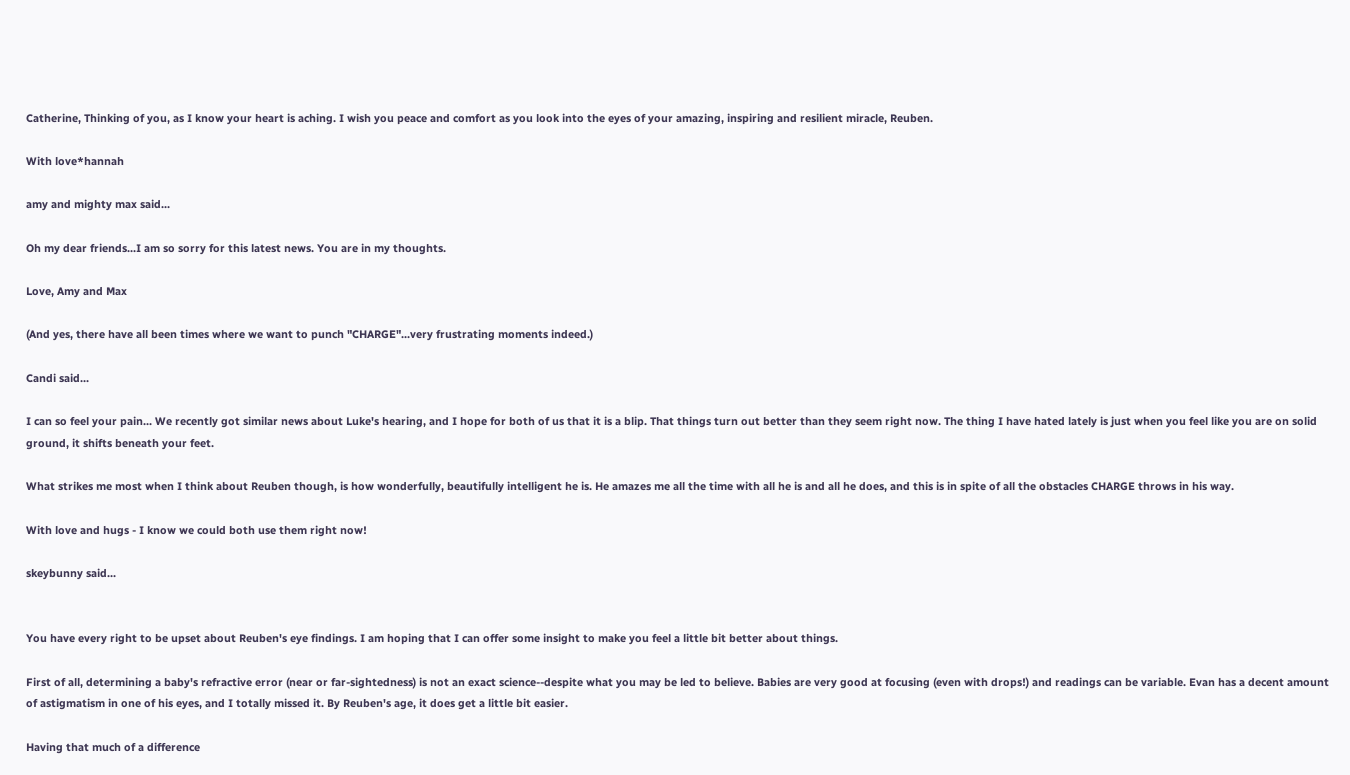Catherine, Thinking of you, as I know your heart is aching. I wish you peace and comfort as you look into the eyes of your amazing, inspiring and resilient miracle, Reuben.

With love*hannah

amy and mighty max said...

Oh my dear friends...I am so sorry for this latest news. You are in my thoughts.

Love, Amy and Max

(And yes, there have all been times where we want to punch "CHARGE"...very frustrating moments indeed.)

Candi said...

I can so feel your pain... We recently got similar news about Luke's hearing, and I hope for both of us that it is a blip. That things turn out better than they seem right now. The thing I have hated lately is just when you feel like you are on solid ground, it shifts beneath your feet.

What strikes me most when I think about Reuben though, is how wonderfully, beautifully intelligent he is. He amazes me all the time with all he is and all he does, and this is in spite of all the obstacles CHARGE throws in his way.

With love and hugs - I know we could both use them right now!

skeybunny said...


You have every right to be upset about Reuben's eye findings. I am hoping that I can offer some insight to make you feel a little bit better about things.

First of all, determining a baby's refractive error (near or far-sightedness) is not an exact science--despite what you may be led to believe. Babies are very good at focusing (even with drops!) and readings can be variable. Evan has a decent amount of astigmatism in one of his eyes, and I totally missed it. By Reuben's age, it does get a little bit easier.

Having that much of a difference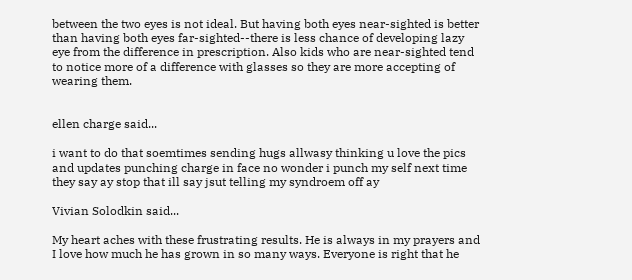between the two eyes is not ideal. But having both eyes near-sighted is better than having both eyes far-sighted--there is less chance of developing lazy eye from the difference in prescription. Also kids who are near-sighted tend to notice more of a difference with glasses so they are more accepting of wearing them.


ellen charge said...

i want to do that soemtimes sending hugs allwasy thinking u love the pics and updates punching charge in face no wonder i punch my self next time they say ay stop that ill say jsut telling my syndroem off ay

Vivian Solodkin said...

My heart aches with these frustrating results. He is always in my prayers and I love how much he has grown in so many ways. Everyone is right that he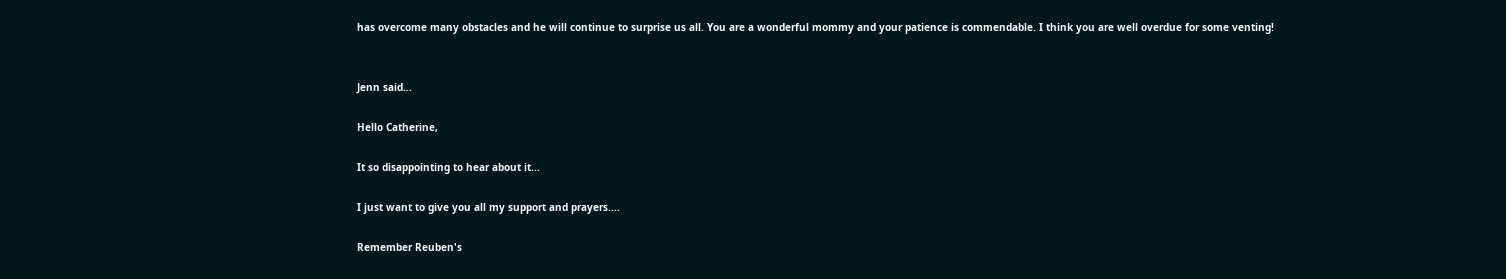has overcome many obstacles and he will continue to surprise us all. You are a wonderful mommy and your patience is commendable. I think you are well overdue for some venting!


Jenn said...

Hello Catherine,

It so disappointing to hear about it...

I just want to give you all my support and prayers....

Remember Reuben's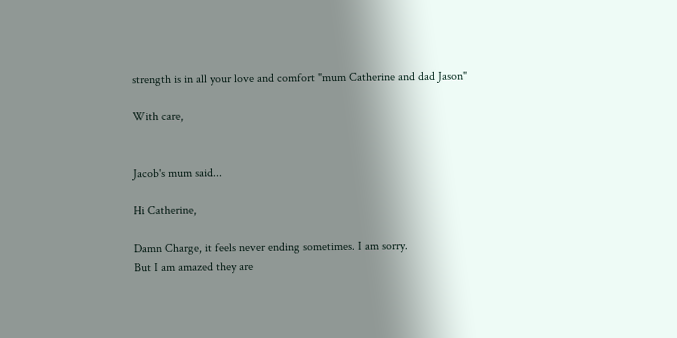strength is in all your love and comfort "mum Catherine and dad Jason"

With care,


Jacob's mum said...

Hi Catherine,

Damn Charge, it feels never ending sometimes. I am sorry.
But I am amazed they are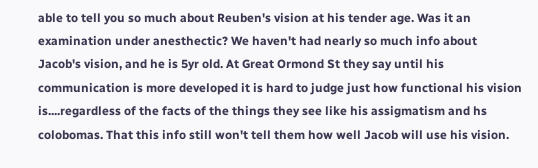able to tell you so much about Reuben's vision at his tender age. Was it an examination under anesthectic? We haven't had nearly so much info about Jacob's vision, and he is 5yr old. At Great Ormond St they say until his communication is more developed it is hard to judge just how functional his vision is....regardless of the facts of the things they see like his assigmatism and hs colobomas. That this info still won't tell them how well Jacob will use his vision.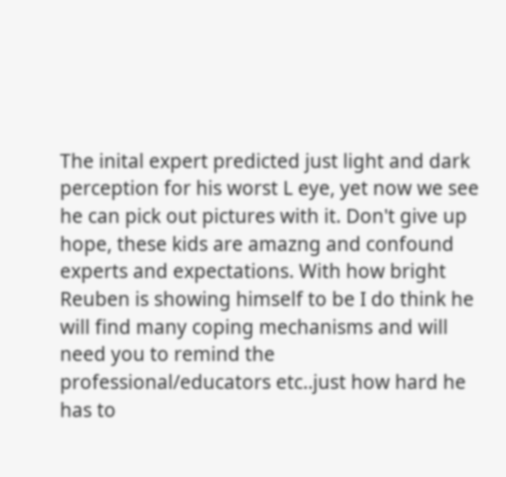The inital expert predicted just light and dark perception for his worst L eye, yet now we see he can pick out pictures with it. Don't give up hope, these kids are amazng and confound experts and expectations. With how bright Reuben is showing himself to be I do think he will find many coping mechanisms and will need you to remind the professional/educators etc..just how hard he has to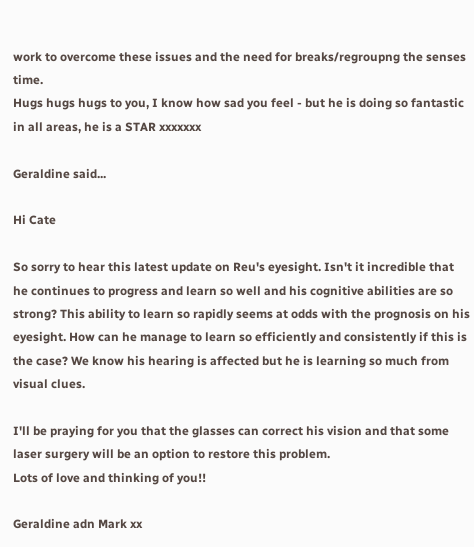work to overcome these issues and the need for breaks/regroupng the senses time.
Hugs hugs hugs to you, I know how sad you feel - but he is doing so fantastic in all areas, he is a STAR xxxxxxx

Geraldine said...

Hi Cate

So sorry to hear this latest update on Reu's eyesight. Isn't it incredible that he continues to progress and learn so well and his cognitive abilities are so strong? This ability to learn so rapidly seems at odds with the prognosis on his eyesight. How can he manage to learn so efficiently and consistently if this is the case? We know his hearing is affected but he is learning so much from visual clues.

I'll be praying for you that the glasses can correct his vision and that some laser surgery will be an option to restore this problem.
Lots of love and thinking of you!!

Geraldine adn Mark xx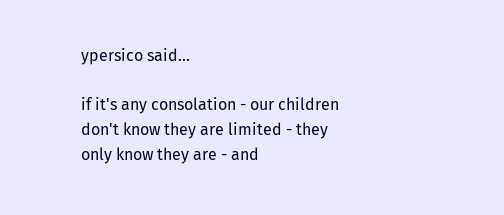ypersico said...

if it's any consolation - our children don't know they are limited - they only know they are - and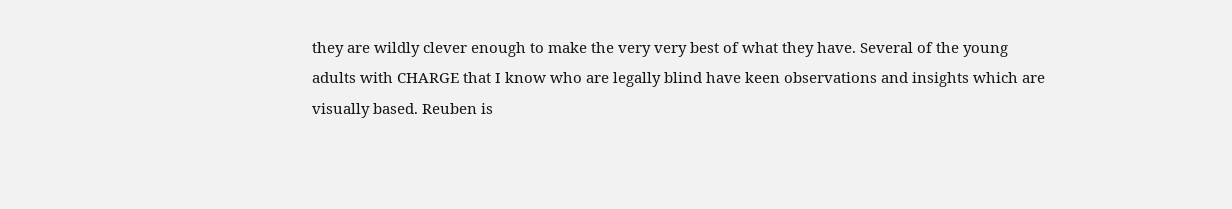they are wildly clever enough to make the very very best of what they have. Several of the young adults with CHARGE that I know who are legally blind have keen observations and insights which are visually based. Reuben is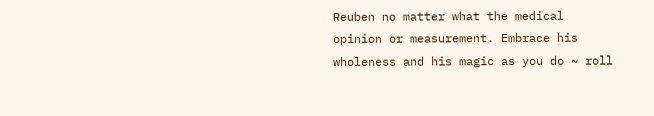Reuben no matter what the medical opinion or measurement. Embrace his wholeness and his magic as you do ~ roll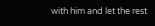with him and let the rest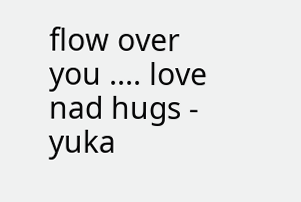flow over you .... love nad hugs - yuka